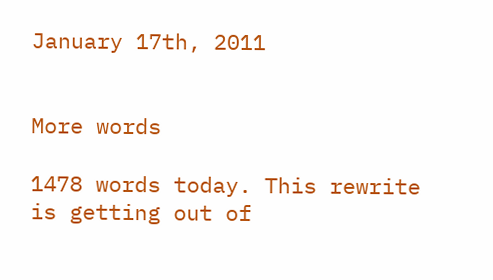January 17th, 2011


More words

1478 words today. This rewrite is getting out of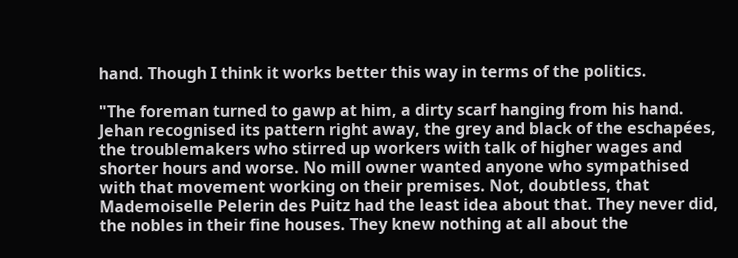hand. Though I think it works better this way in terms of the politics.

"The foreman turned to gawp at him, a dirty scarf hanging from his hand. Jehan recognised its pattern right away, the grey and black of the eschapées, the troublemakers who stirred up workers with talk of higher wages and shorter hours and worse. No mill owner wanted anyone who sympathised with that movement working on their premises. Not, doubtless, that Mademoiselle Pelerin des Puitz had the least idea about that. They never did, the nobles in their fine houses. They knew nothing at all about the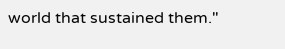world that sustained them."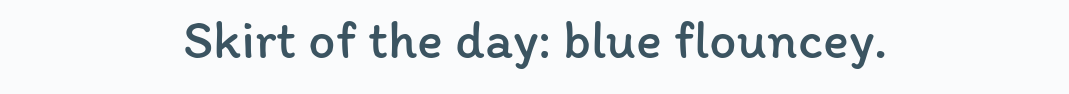Skirt of the day: blue flouncey.